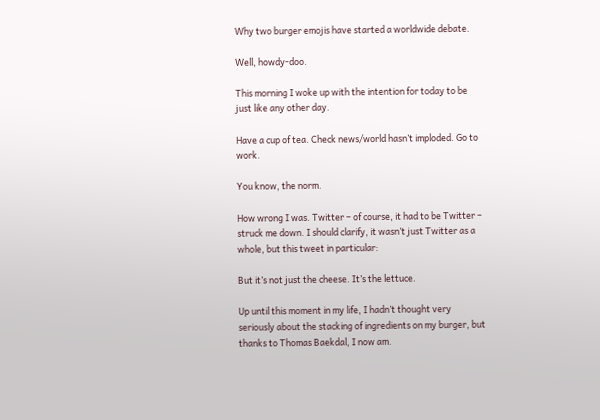Why two burger emojis have started a worldwide debate.

Well, howdy-doo.

This morning I woke up with the intention for today to be just like any other day.

Have a cup of tea. Check news/world hasn’t imploded. Go to work.

You know, the norm.

How wrong I was. Twitter – of course, it had to be Twitter – struck me down. I should clarify, it wasn’t just Twitter as a whole, but this tweet in particular:

But it’s not just the cheese. It’s the lettuce.

Up until this moment in my life, I hadn’t thought very seriously about the stacking of ingredients on my burger, but thanks to Thomas Baekdal, I now am.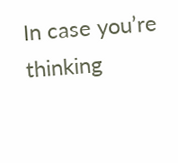In case you’re thinking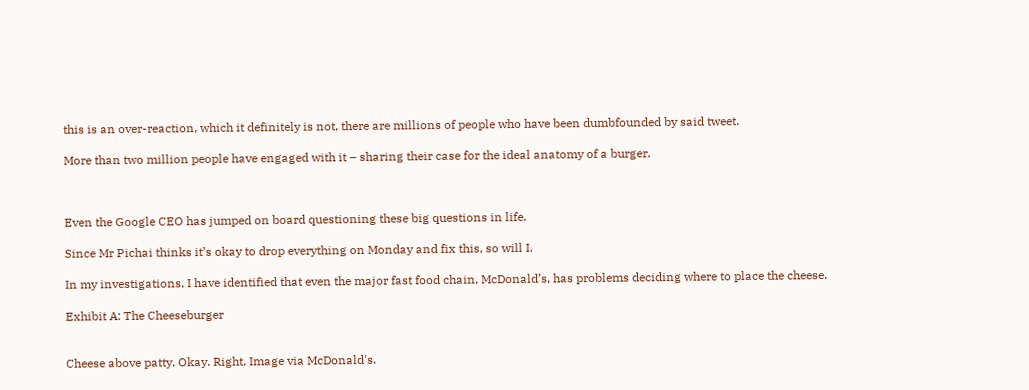this is an over-reaction, which it definitely is not, there are millions of people who have been dumbfounded by said tweet.

More than two million people have engaged with it – sharing their case for the ideal anatomy of a burger.



Even the Google CEO has jumped on board questioning these big questions in life.

Since Mr Pichai thinks it’s okay to drop everything on Monday and fix this, so will I.

In my investigations, I have identified that even the major fast food chain, McDonald’s, has problems deciding where to place the cheese.

Exhibit A: The Cheeseburger


Cheese above patty. Okay. Right. Image via McDonald's.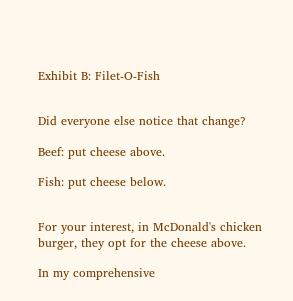Exhibit B: Filet-O-Fish


Did everyone else notice that change?

Beef: put cheese above.

Fish: put cheese below.


For your interest, in McDonald's chicken burger, they opt for the cheese above.

In my comprehensive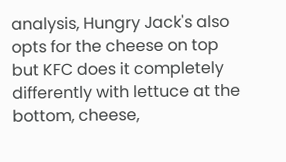analysis, Hungry Jack's also opts for the cheese on top but KFC does it completely differently with lettuce at the bottom, cheese,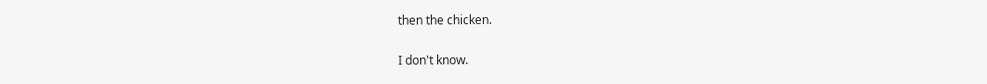then the chicken.

I don't know.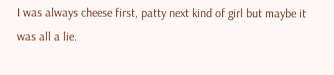I was always cheese first, patty next kind of girl but maybe it was all a lie.